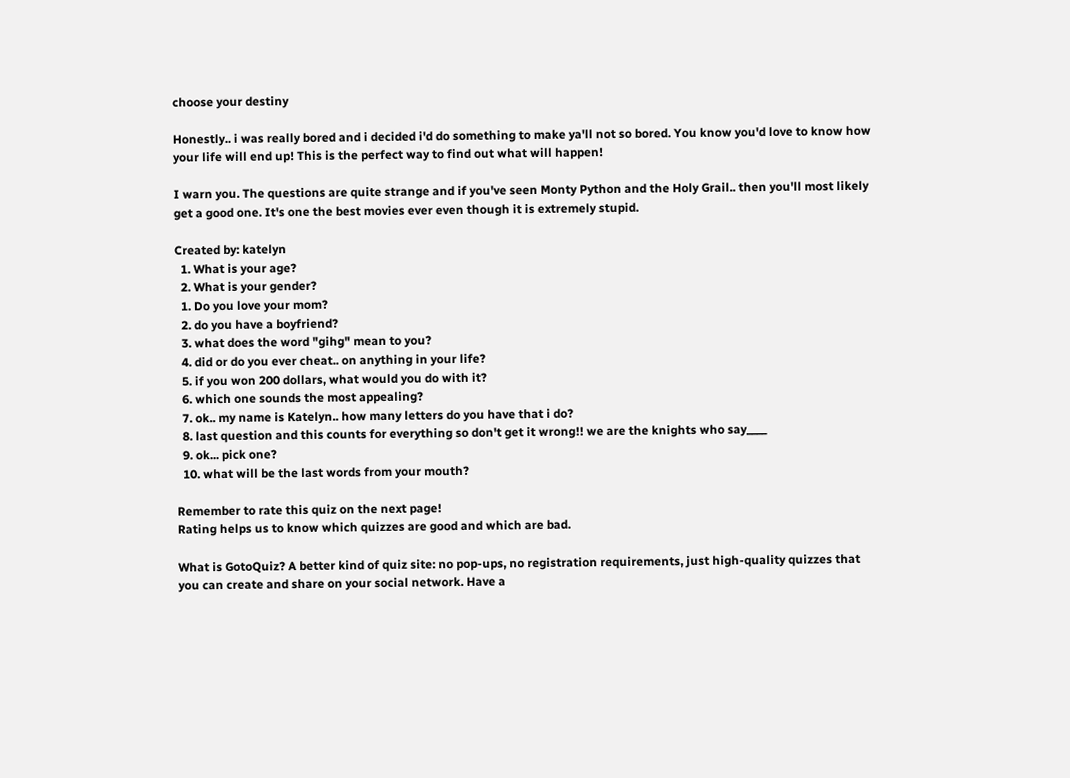choose your destiny

Honestly.. i was really bored and i decided i'd do something to make ya'll not so bored. You know you'd love to know how your life will end up! This is the perfect way to find out what will happen!

I warn you. The questions are quite strange and if you've seen Monty Python and the Holy Grail.. then you'll most likely get a good one. It's one the best movies ever even though it is extremely stupid.

Created by: katelyn
  1. What is your age?
  2. What is your gender?
  1. Do you love your mom?
  2. do you have a boyfriend?
  3. what does the word "gihg" mean to you?
  4. did or do you ever cheat.. on anything in your life?
  5. if you won 200 dollars, what would you do with it?
  6. which one sounds the most appealing?
  7. ok.. my name is Katelyn.. how many letters do you have that i do?
  8. last question and this counts for everything so don't get it wrong!! we are the knights who say____
  9. ok... pick one?
  10. what will be the last words from your mouth?

Remember to rate this quiz on the next page!
Rating helps us to know which quizzes are good and which are bad.

What is GotoQuiz? A better kind of quiz site: no pop-ups, no registration requirements, just high-quality quizzes that you can create and share on your social network. Have a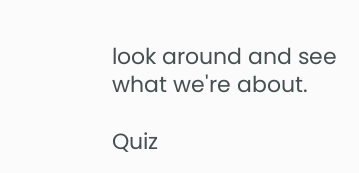look around and see what we're about.

Quiz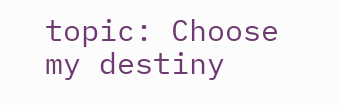topic: Choose my destiny